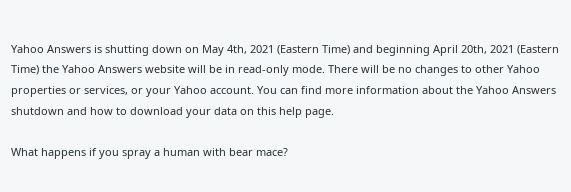Yahoo Answers is shutting down on May 4th, 2021 (Eastern Time) and beginning April 20th, 2021 (Eastern Time) the Yahoo Answers website will be in read-only mode. There will be no changes to other Yahoo properties or services, or your Yahoo account. You can find more information about the Yahoo Answers shutdown and how to download your data on this help page.

What happens if you spray a human with bear mace?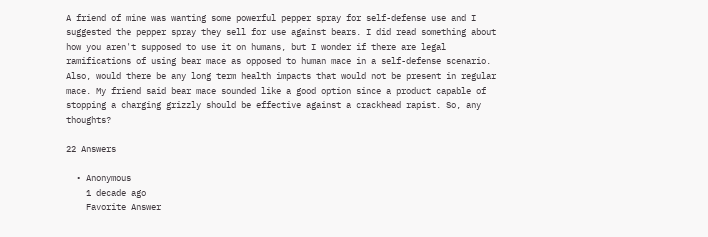A friend of mine was wanting some powerful pepper spray for self-defense use and I suggested the pepper spray they sell for use against bears. I did read something about how you aren't supposed to use it on humans, but I wonder if there are legal ramifications of using bear mace as opposed to human mace in a self-defense scenario. Also, would there be any long term health impacts that would not be present in regular mace. My friend said bear mace sounded like a good option since a product capable of stopping a charging grizzly should be effective against a crackhead rapist. So, any thoughts?

22 Answers

  • Anonymous
    1 decade ago
    Favorite Answer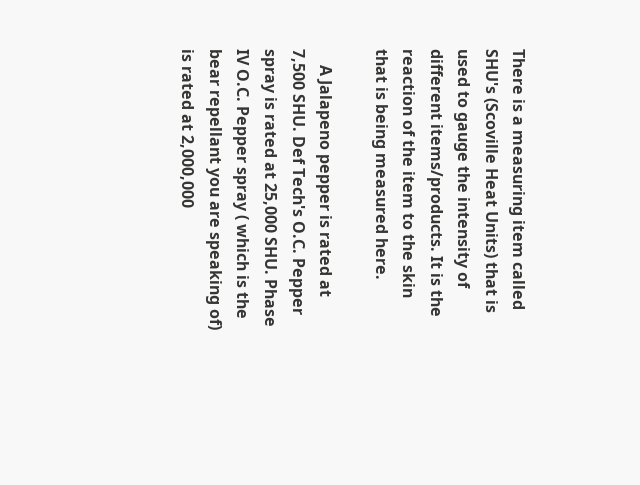There is a measuring item called SHU's (Scoville Heat Units) that is used to gauge the intensity of different items/products. It is the reaction of the item to the skin that is being measured here.

    A Jalapeno pepper is rated at 7,500 SHU. Def Tech's O.C. Pepper spray is rated at 25,000 SHU. Phase IV O.C. Pepper spray ( which is the bear repellant you are speaking of) is rated at 2,000,000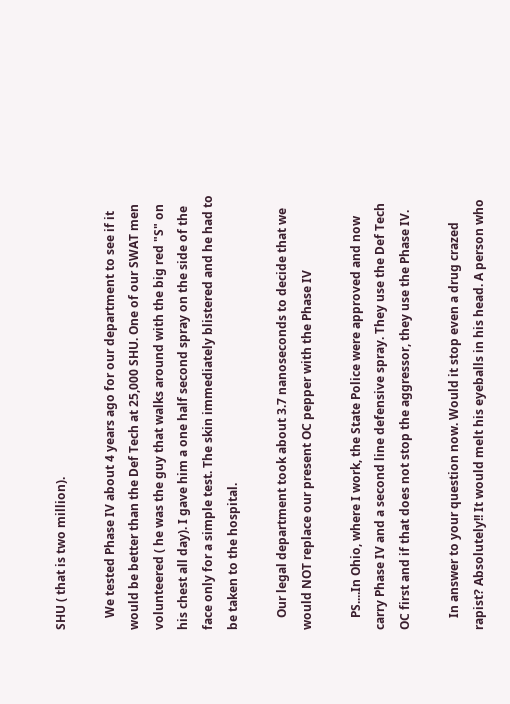SHU ( that is two million).

    We tested Phase IV about 4 years ago for our department to see if it would be better than the Def Tech at 25,000 SHU. One of our SWAT men volunteered ( he was the guy that walks around with the big red "S" on his chest all day). I gave him a one half second spray on the side of the face only for a simple test. The skin immediately blistered and he had to be taken to the hospital.

    Our legal department took about 3.7 nanoseconds to decide that we would NOT replace our present OC pepper with the Phase IV

    PS....In Ohio, where I work, the State Police were approved and now carry Phase IV and a second line defensive spray. They use the Def Tech OC first and if that does not stop the aggressor, they use the Phase IV.

    In answer to your question now. Would it stop even a drug crazed rapist? Absolutely!! It would melt his eyeballs in his head. A person who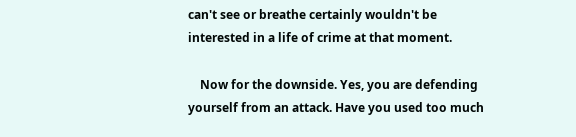can't see or breathe certainly wouldn't be interested in a life of crime at that moment.

    Now for the downside. Yes, you are defending yourself from an attack. Have you used too much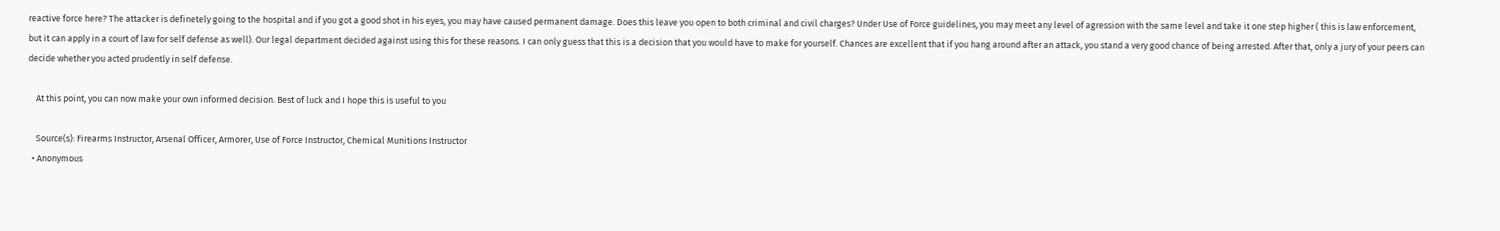reactive force here? The attacker is definetely going to the hospital and if you got a good shot in his eyes, you may have caused permanent damage. Does this leave you open to both criminal and civil charges? Under Use of Force guidelines, you may meet any level of agression with the same level and take it one step higher ( this is law enforcement, but it can apply in a court of law for self defense as well). Our legal department decided against using this for these reasons. I can only guess that this is a decision that you would have to make for yourself. Chances are excellent that if you hang around after an attack, you stand a very good chance of being arrested. After that, only a jury of your peers can decide whether you acted prudently in self defense.

    At this point, you can now make your own informed decision. Best of luck and I hope this is useful to you

    Source(s): Firearms Instructor, Arsenal Officer, Armorer, Use of Force Instructor, Chemical Munitions Instructor
  • Anonymous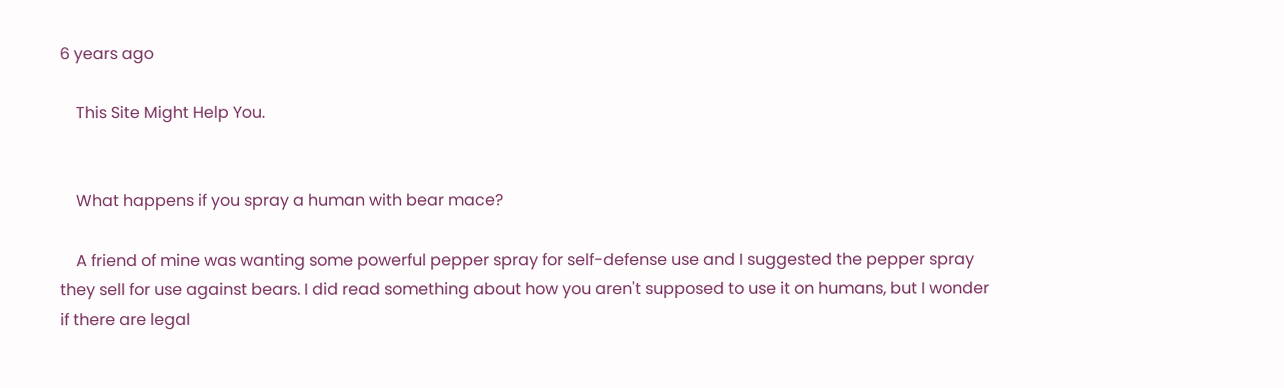6 years ago

    This Site Might Help You.


    What happens if you spray a human with bear mace?

    A friend of mine was wanting some powerful pepper spray for self-defense use and I suggested the pepper spray they sell for use against bears. I did read something about how you aren't supposed to use it on humans, but I wonder if there are legal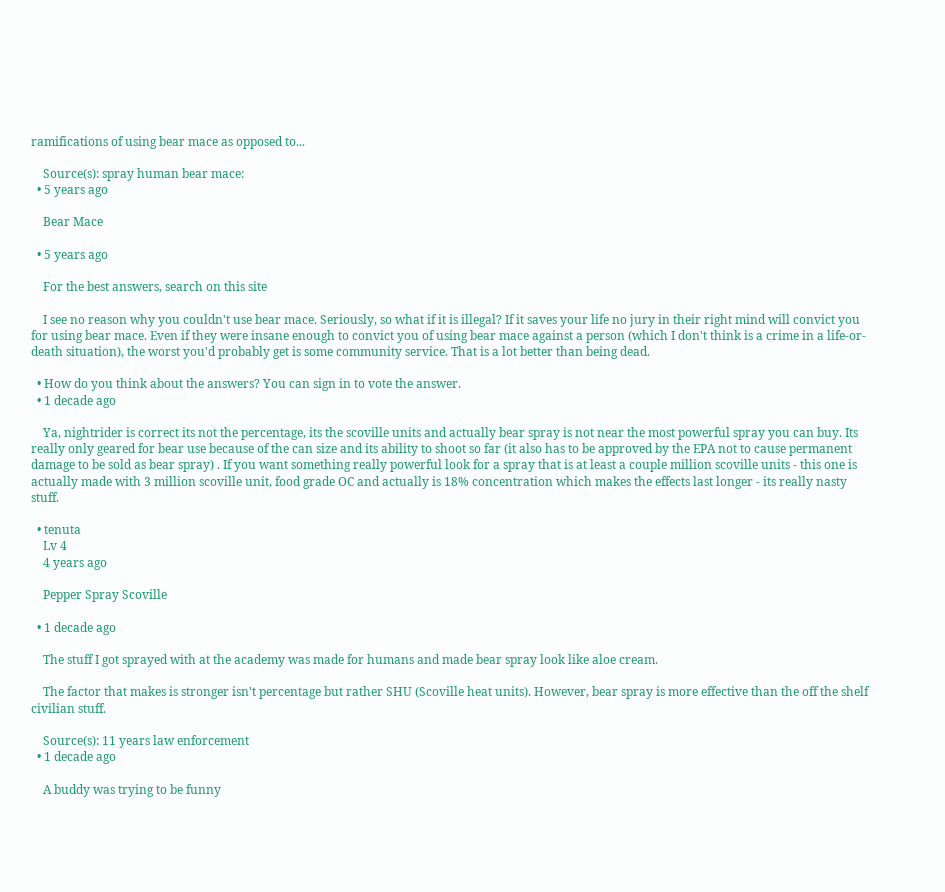ramifications of using bear mace as opposed to...

    Source(s): spray human bear mace:
  • 5 years ago

    Bear Mace

  • 5 years ago

    For the best answers, search on this site

    I see no reason why you couldn't use bear mace. Seriously, so what if it is illegal? If it saves your life no jury in their right mind will convict you for using bear mace. Even if they were insane enough to convict you of using bear mace against a person (which I don't think is a crime in a life-or-death situation), the worst you'd probably get is some community service. That is a lot better than being dead.

  • How do you think about the answers? You can sign in to vote the answer.
  • 1 decade ago

    Ya, nightrider is correct its not the percentage, its the scoville units and actually bear spray is not near the most powerful spray you can buy. Its really only geared for bear use because of the can size and its ability to shoot so far (it also has to be approved by the EPA not to cause permanent damage to be sold as bear spray) . If you want something really powerful look for a spray that is at least a couple million scoville units - this one is actually made with 3 million scoville unit, food grade OC and actually is 18% concentration which makes the effects last longer - its really nasty stuff.

  • tenuta
    Lv 4
    4 years ago

    Pepper Spray Scoville

  • 1 decade ago

    The stuff I got sprayed with at the academy was made for humans and made bear spray look like aloe cream.

    The factor that makes is stronger isn't percentage but rather SHU (Scoville heat units). However, bear spray is more effective than the off the shelf civilian stuff.

    Source(s): 11 years law enforcement
  • 1 decade ago

    A buddy was trying to be funny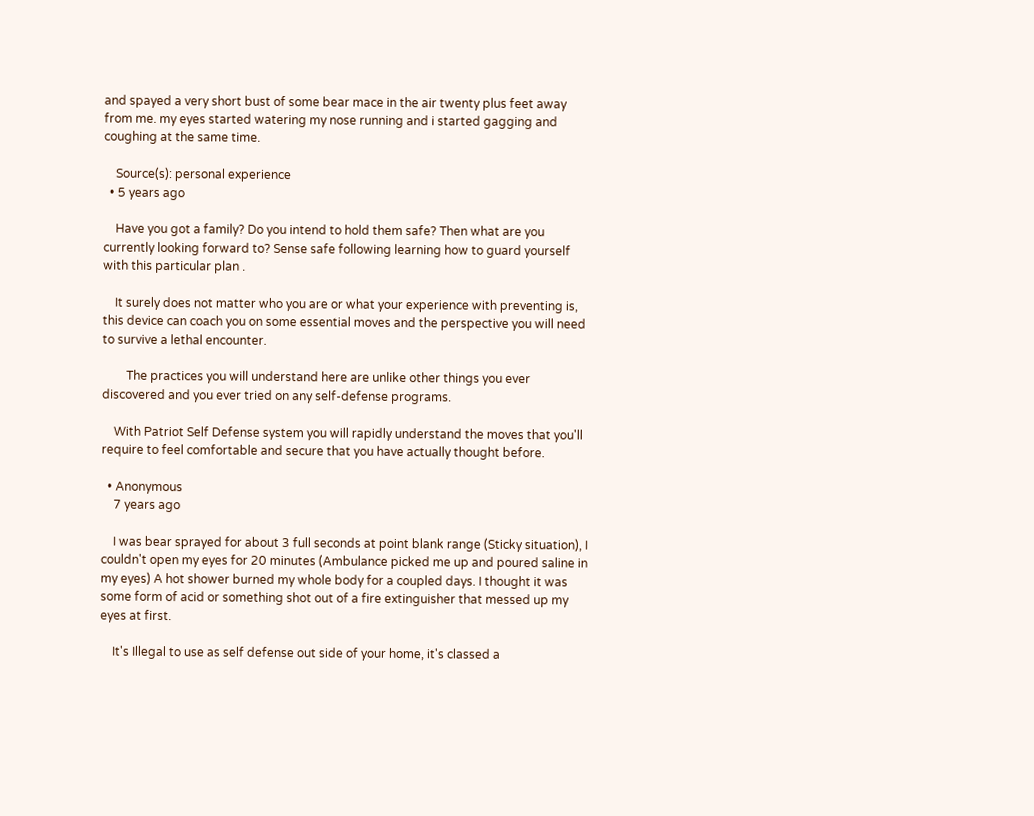and spayed a very short bust of some bear mace in the air twenty plus feet away from me. my eyes started watering my nose running and i started gagging and coughing at the same time.

    Source(s): personal experience
  • 5 years ago

    Have you got a family? Do you intend to hold them safe? Then what are you currently looking forward to? Sense safe following learning how to guard yourself with this particular plan .

    It surely does not matter who you are or what your experience with preventing is, this device can coach you on some essential moves and the perspective you will need to survive a lethal encounter.

        The practices you will understand here are unlike other things you ever discovered and you ever tried on any self-defense programs.

    With Patriot Self Defense system you will rapidly understand the moves that you'll require to feel comfortable and secure that you have actually thought before.

  • Anonymous
    7 years ago

    I was bear sprayed for about 3 full seconds at point blank range (Sticky situation), I couldn't open my eyes for 20 minutes (Ambulance picked me up and poured saline in my eyes) A hot shower burned my whole body for a coupled days. I thought it was some form of acid or something shot out of a fire extinguisher that messed up my eyes at first.

    It's Illegal to use as self defense out side of your home, it's classed a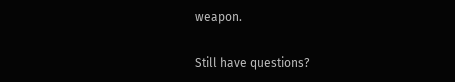weapon.

Still have questions?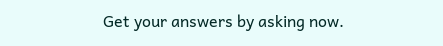Get your answers by asking now.